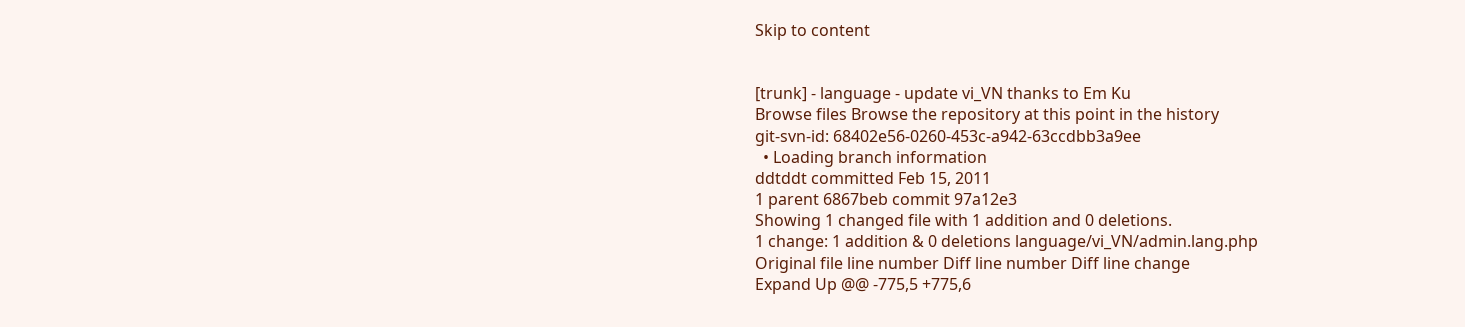Skip to content


[trunk] - language - update vi_VN thanks to Em Ku
Browse files Browse the repository at this point in the history
git-svn-id: 68402e56-0260-453c-a942-63ccdbb3a9ee
  • Loading branch information
ddtddt committed Feb 15, 2011
1 parent 6867beb commit 97a12e3
Showing 1 changed file with 1 addition and 0 deletions.
1 change: 1 addition & 0 deletions language/vi_VN/admin.lang.php
Original file line number Diff line number Diff line change
Expand Up @@ -775,5 +775,6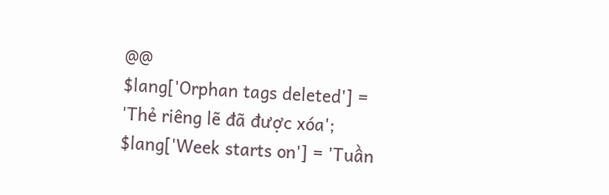@@
$lang['Orphan tags deleted'] = 'Thẻ riêng lẽ đã được xóa';
$lang['Week starts on'] = 'Tuần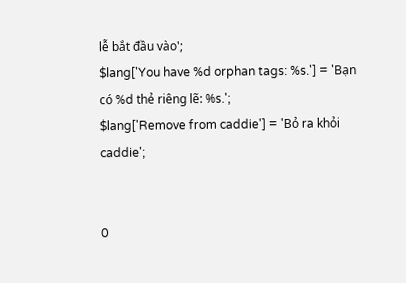lễ bắt đầu vào';
$lang['You have %d orphan tags: %s.'] = 'Bạn có %d thẻ riêng lẽ: %s.';
$lang['Remove from caddie'] = 'Bỏ ra khỏi caddie';


0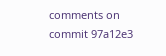comments on commit 97a12e3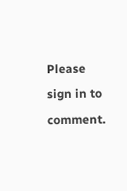Please sign in to comment.